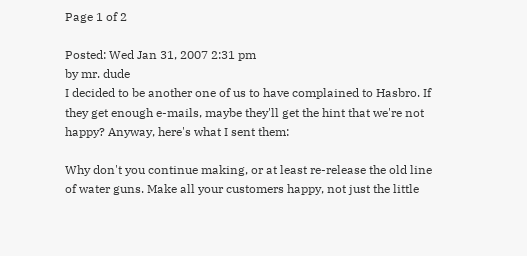Page 1 of 2

Posted: Wed Jan 31, 2007 2:31 pm
by mr. dude
I decided to be another one of us to have complained to Hasbro. If they get enough e-mails, maybe they'll get the hint that we're not happy? Anyway, here's what I sent them:

Why don't you continue making, or at least re-release the old line of water guns. Make all your customers happy, not just the little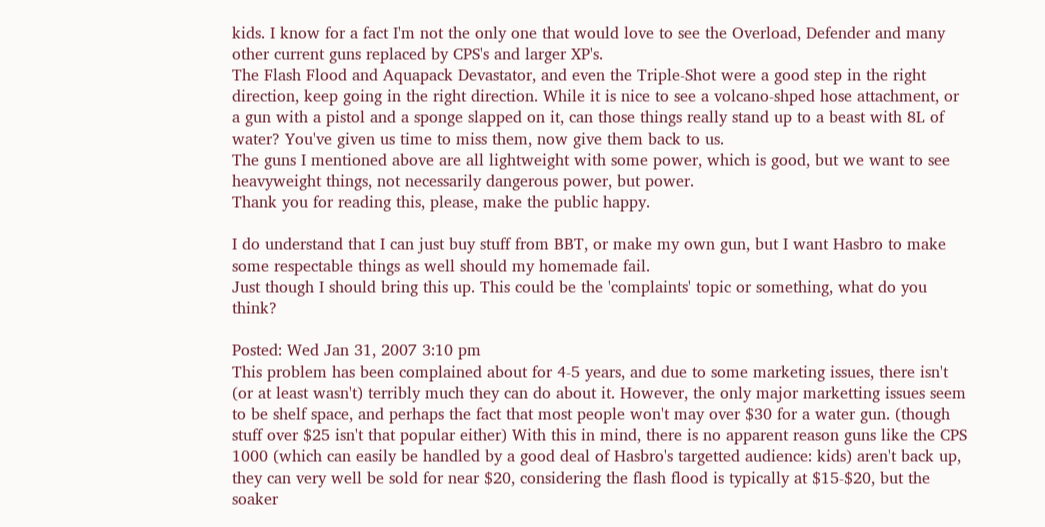kids. I know for a fact I'm not the only one that would love to see the Overload, Defender and many other current guns replaced by CPS's and larger XP's.
The Flash Flood and Aquapack Devastator, and even the Triple-Shot were a good step in the right direction, keep going in the right direction. While it is nice to see a volcano-shped hose attachment, or a gun with a pistol and a sponge slapped on it, can those things really stand up to a beast with 8L of water? You've given us time to miss them, now give them back to us.
The guns I mentioned above are all lightweight with some power, which is good, but we want to see heavyweight things, not necessarily dangerous power, but power.
Thank you for reading this, please, make the public happy.

I do understand that I can just buy stuff from BBT, or make my own gun, but I want Hasbro to make some respectable things as well should my homemade fail.
Just though I should bring this up. This could be the 'complaints' topic or something, what do you think?

Posted: Wed Jan 31, 2007 3:10 pm
This problem has been complained about for 4-5 years, and due to some marketing issues, there isn't (or at least wasn't) terribly much they can do about it. However, the only major marketting issues seem to be shelf space, and perhaps the fact that most people won't may over $30 for a water gun. (though stuff over $25 isn't that popular either) With this in mind, there is no apparent reason guns like the CPS 1000 (which can easily be handled by a good deal of Hasbro's targetted audience: kids) aren't back up, they can very well be sold for near $20, considering the flash flood is typically at $15-$20, but the soaker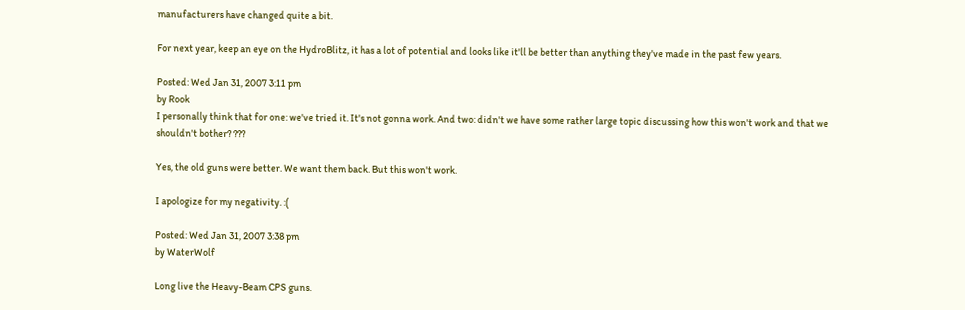manufacturers have changed quite a bit.

For next year, keep an eye on the HydroBlitz, it has a lot of potential and looks like it'll be better than anything they've made in the past few years.

Posted: Wed Jan 31, 2007 3:11 pm
by Rook
I personally think that for one: we've tried it. It's not gonna work. And two: didn't we have some rather large topic discussing how this won't work and that we shouldn't bother? ???

Yes, the old guns were better. We want them back. But this won't work.

I apologize for my negativity. :(

Posted: Wed Jan 31, 2007 3:38 pm
by WaterWolf

Long live the Heavy-Beam CPS guns.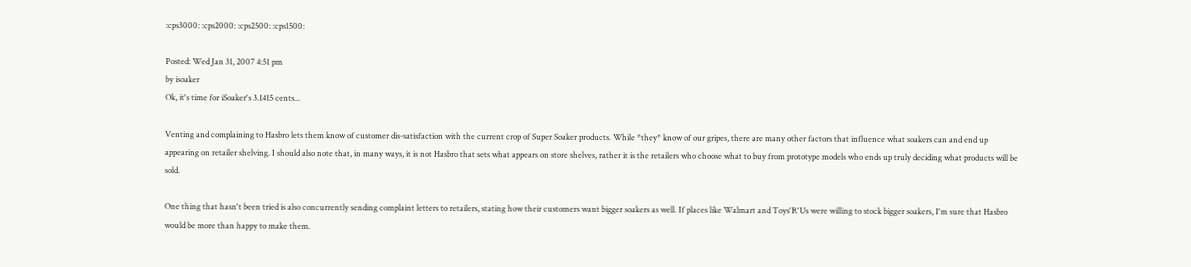:cps3000: :cps2000: :cps2500: :cps1500:

Posted: Wed Jan 31, 2007 4:51 pm
by isoaker
Ok, it's time for iSoaker's 3.1415 cents...

Venting and complaining to Hasbro lets them know of customer dis-satisfaction with the current crop of Super Soaker products. While *they* know of our gripes, there are many other factors that influence what soakers can and end up appearing on retailer shelving. I should also note that, in many ways, it is not Hasbro that sets what appears on store shelves, rather it is the retailers who choose what to buy from prototype models who ends up truly deciding what products will be sold.

One thing that hasn't been tried is also concurrently sending complaint letters to retailers, stating how their customers want bigger soakers as well. If places like Walmart and Toys'R'Us were willing to stock bigger soakers, I'm sure that Hasbro would be more than happy to make them.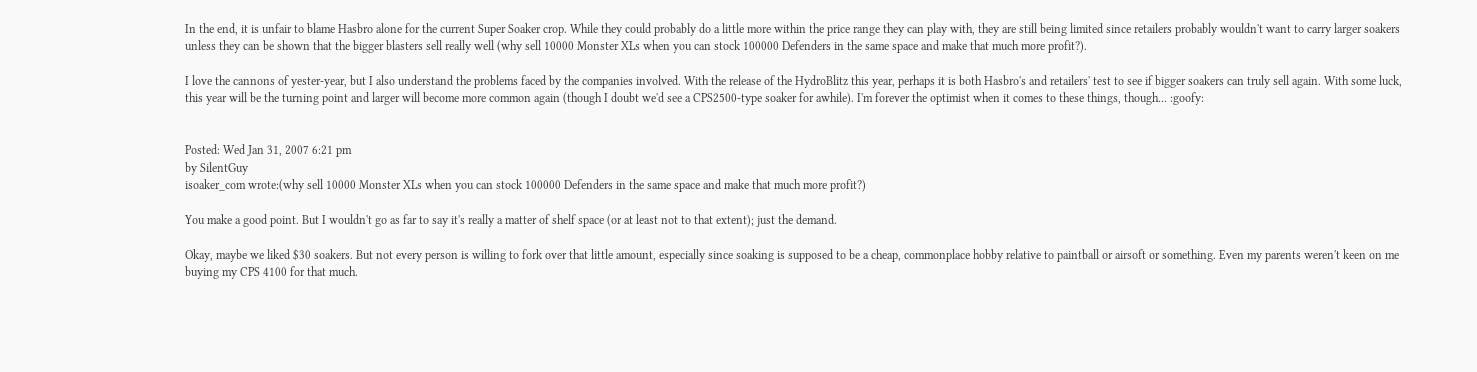In the end, it is unfair to blame Hasbro alone for the current Super Soaker crop. While they could probably do a little more within the price range they can play with, they are still being limited since retailers probably wouldn't want to carry larger soakers unless they can be shown that the bigger blasters sell really well (why sell 10000 Monster XLs when you can stock 100000 Defenders in the same space and make that much more profit?).

I love the cannons of yester-year, but I also understand the problems faced by the companies involved. With the release of the HydroBlitz this year, perhaps it is both Hasbro's and retailers' test to see if bigger soakers can truly sell again. With some luck, this year will be the turning point and larger will become more common again (though I doubt we'd see a CPS2500-type soaker for awhile). I'm forever the optimist when it comes to these things, though... :goofy:


Posted: Wed Jan 31, 2007 6:21 pm
by SilentGuy
isoaker_com wrote:(why sell 10000 Monster XLs when you can stock 100000 Defenders in the same space and make that much more profit?)

You make a good point. But I wouldn't go as far to say it's really a matter of shelf space (or at least not to that extent); just the demand.

Okay, maybe we liked $30 soakers. But not every person is willing to fork over that little amount, especially since soaking is supposed to be a cheap, commonplace hobby relative to paintball or airsoft or something. Even my parents weren't keen on me buying my CPS 4100 for that much.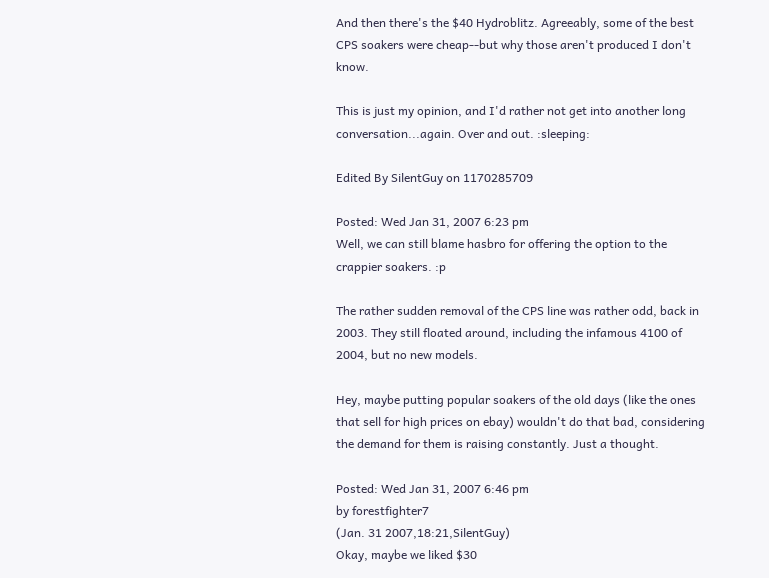And then there's the $40 Hydroblitz. Agreeably, some of the best CPS soakers were cheap--but why those aren't produced I don't know.

This is just my opinion, and I'd rather not get into another long conversation...again. Over and out. :sleeping:

Edited By SilentGuy on 1170285709

Posted: Wed Jan 31, 2007 6:23 pm
Well, we can still blame hasbro for offering the option to the crappier soakers. :p

The rather sudden removal of the CPS line was rather odd, back in 2003. They still floated around, including the infamous 4100 of 2004, but no new models.

Hey, maybe putting popular soakers of the old days (like the ones that sell for high prices on ebay) wouldn't do that bad, considering the demand for them is raising constantly. Just a thought.

Posted: Wed Jan 31, 2007 6:46 pm
by forestfighter7
(Jan. 31 2007,18:21,SilentGuy)
Okay, maybe we liked $30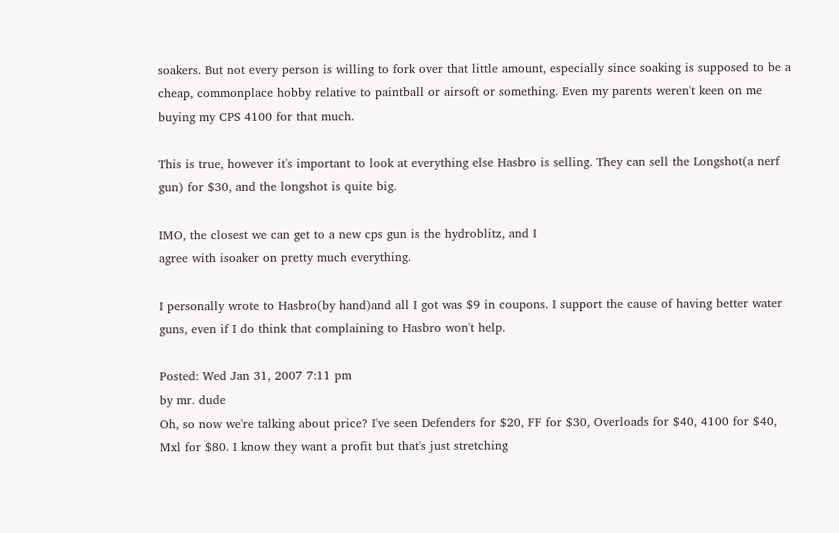soakers. But not every person is willing to fork over that little amount, especially since soaking is supposed to be a cheap, commonplace hobby relative to paintball or airsoft or something. Even my parents weren't keen on me buying my CPS 4100 for that much.

This is true, however it's important to look at everything else Hasbro is selling. They can sell the Longshot(a nerf gun) for $30, and the longshot is quite big.

IMO, the closest we can get to a new cps gun is the hydroblitz, and I
agree with isoaker on pretty much everything.

I personally wrote to Hasbro(by hand)and all I got was $9 in coupons. I support the cause of having better water guns, even if I do think that complaining to Hasbro won't help.

Posted: Wed Jan 31, 2007 7:11 pm
by mr. dude
Oh, so now we're talking about price? I've seen Defenders for $20, FF for $30, Overloads for $40, 4100 for $40, Mxl for $80. I know they want a profit but that's just stretching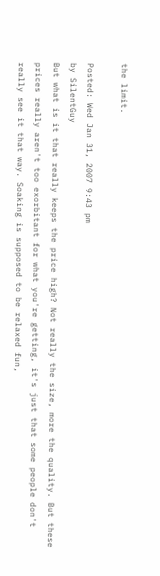the limit.

Posted: Wed Jan 31, 2007 9:43 pm
by SilentGuy
But what is it that really keeps the price high? Not really the size, more the quality. But these prices really aren't too exorbitant for what you're getting, it's just that some people don't really see it that way. Soaking is supposed to be relaxed fun,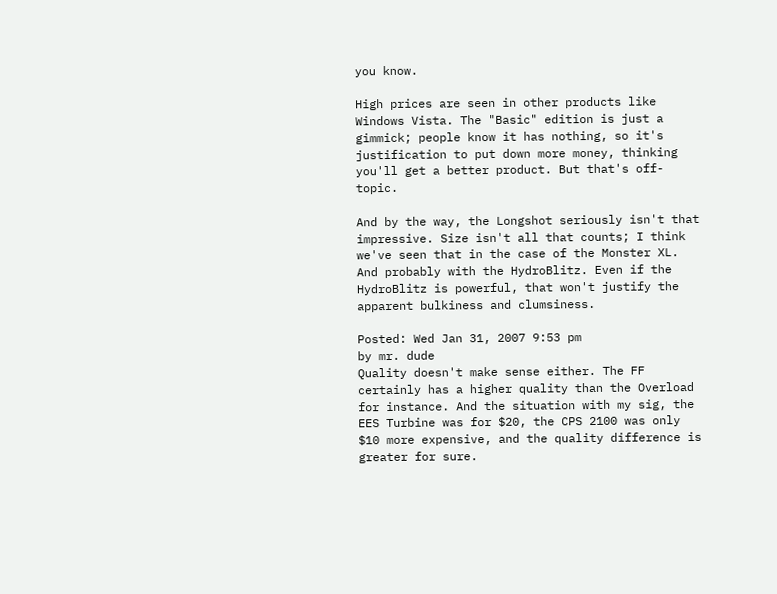you know.

High prices are seen in other products like Windows Vista. The "Basic" edition is just a gimmick; people know it has nothing, so it's justification to put down more money, thinking you'll get a better product. But that's off-topic.

And by the way, the Longshot seriously isn't that impressive. Size isn't all that counts; I think we've seen that in the case of the Monster XL. And probably with the HydroBlitz. Even if the HydroBlitz is powerful, that won't justify the apparent bulkiness and clumsiness.

Posted: Wed Jan 31, 2007 9:53 pm
by mr. dude
Quality doesn't make sense either. The FF certainly has a higher quality than the Overload for instance. And the situation with my sig, the EES Turbine was for $20, the CPS 2100 was only $10 more expensive, and the quality difference is greater for sure.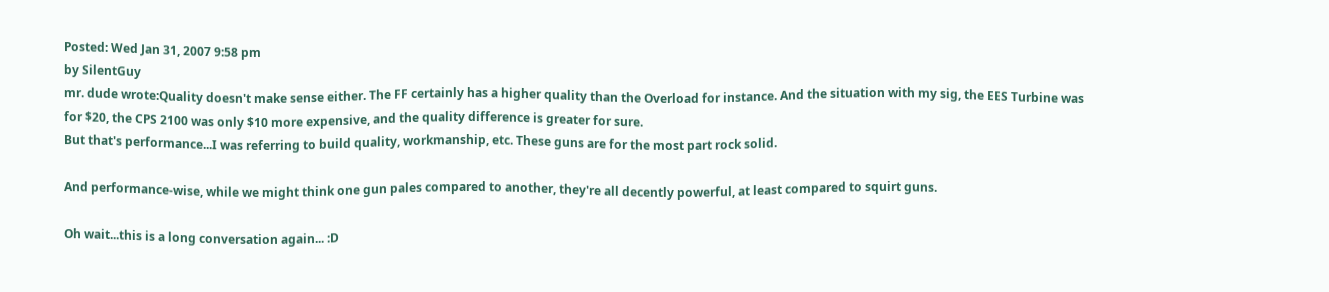Posted: Wed Jan 31, 2007 9:58 pm
by SilentGuy
mr. dude wrote:Quality doesn't make sense either. The FF certainly has a higher quality than the Overload for instance. And the situation with my sig, the EES Turbine was for $20, the CPS 2100 was only $10 more expensive, and the quality difference is greater for sure.
But that's performance...I was referring to build quality, workmanship, etc. These guns are for the most part rock solid.

And performance-wise, while we might think one gun pales compared to another, they're all decently powerful, at least compared to squirt guns.

Oh wait...this is a long conversation again... :D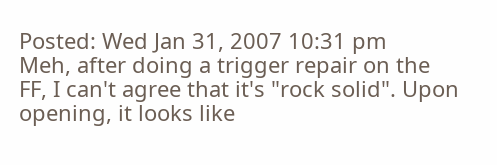Posted: Wed Jan 31, 2007 10:31 pm
Meh, after doing a trigger repair on the FF, I can't agree that it's "rock solid". Upon opening, it looks like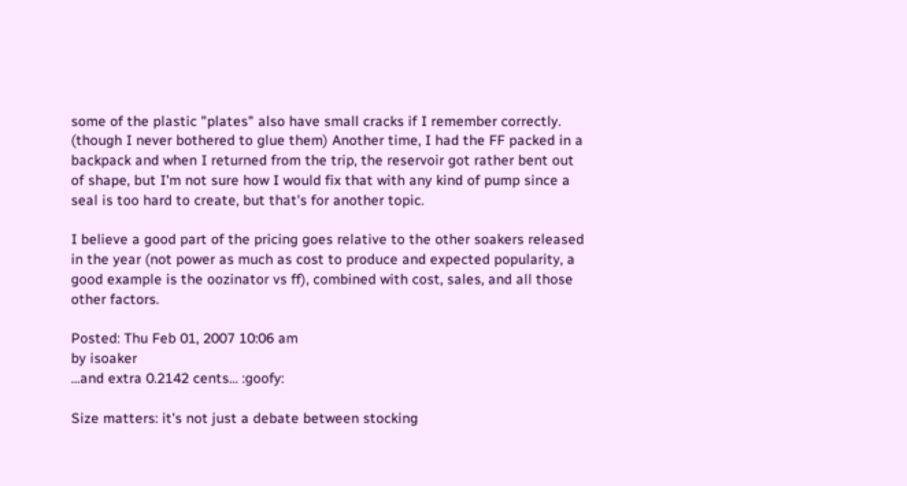some of the plastic "plates" also have small cracks if I remember correctly. (though I never bothered to glue them) Another time, I had the FF packed in a backpack and when I returned from the trip, the reservoir got rather bent out of shape, but I'm not sure how I would fix that with any kind of pump since a seal is too hard to create, but that's for another topic.

I believe a good part of the pricing goes relative to the other soakers released in the year (not power as much as cost to produce and expected popularity, a good example is the oozinator vs ff), combined with cost, sales, and all those other factors.

Posted: Thu Feb 01, 2007 10:06 am
by isoaker
...and extra 0.2142 cents... :goofy:

Size matters: it's not just a debate between stocking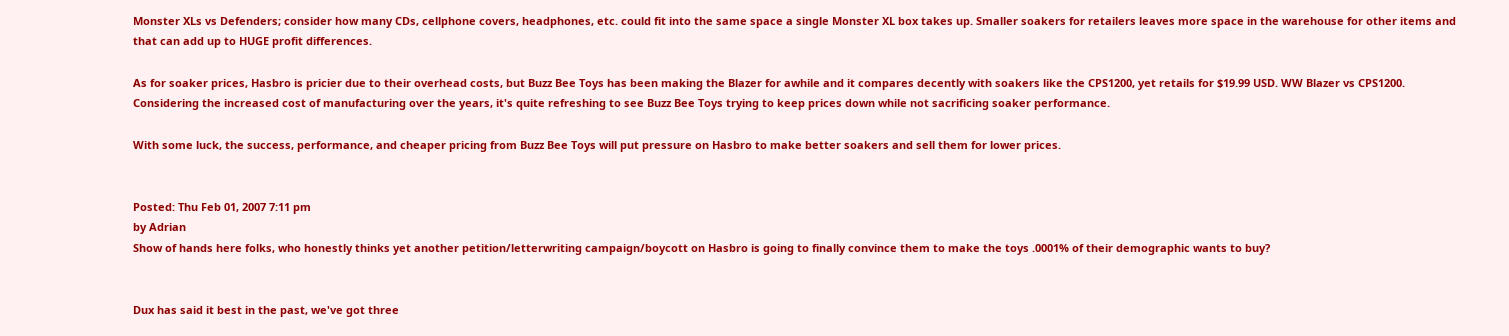Monster XLs vs Defenders; consider how many CDs, cellphone covers, headphones, etc. could fit into the same space a single Monster XL box takes up. Smaller soakers for retailers leaves more space in the warehouse for other items and that can add up to HUGE profit differences.

As for soaker prices, Hasbro is pricier due to their overhead costs, but Buzz Bee Toys has been making the Blazer for awhile and it compares decently with soakers like the CPS1200, yet retails for $19.99 USD. WW Blazer vs CPS1200. Considering the increased cost of manufacturing over the years, it's quite refreshing to see Buzz Bee Toys trying to keep prices down while not sacrificing soaker performance.

With some luck, the success, performance, and cheaper pricing from Buzz Bee Toys will put pressure on Hasbro to make better soakers and sell them for lower prices.


Posted: Thu Feb 01, 2007 7:11 pm
by Adrian
Show of hands here folks, who honestly thinks yet another petition/letterwriting campaign/boycott on Hasbro is going to finally convince them to make the toys .0001% of their demographic wants to buy?


Dux has said it best in the past, we've got three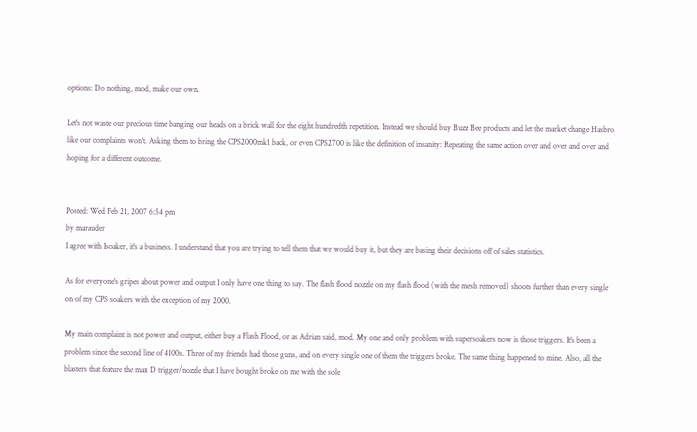options: Do nothing, mod, make our own.

Let's not waste our precious time banging our heads on a brick wall for the eight hundredth repetition. Instead we should buy Buzz Bee products and let the market change Hasbro like our complaints won't. Asking them to bring the CPS2000mk1 back, or even CPS2700 is like the definition of insanity: Repeating the same action over and over and over and hoping for a different outcome.


Posted: Wed Feb 21, 2007 6:54 pm
by marauder
I agree with Isoaker, it's a business. I understand that you are trying to tell them that we would buy it, but they are basing their decisions off of sales statistics.

As for everyone's gripes about power and output I only have one thing to say. The flash flood nozzle on my flash flood (with the mesh removed) shoots further than every single on of my CPS soakers with the exception of my 2000.

My main complaint is not power and output, either buy a Flash Flood, or as Adrian said, mod. My one and only problem with supersoakers now is those triggers. It's been a problem since the second line of 4100s. Three of my friends had those guns, and on every single one of them the triggers broke. The same thing happened to mine. Also, all the blasters that feature the max D trigger/nozzle that I have bought broke on me with the sole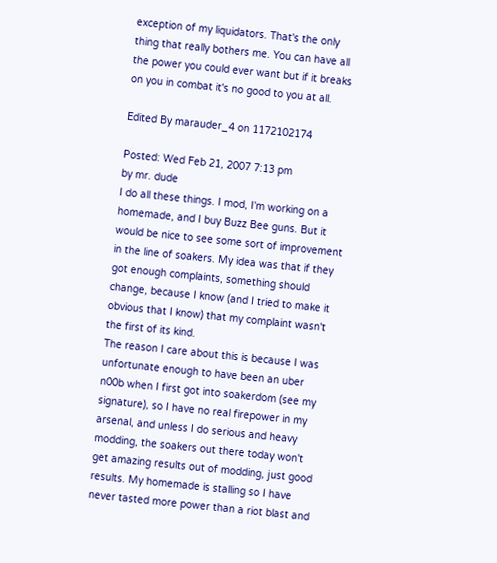exception of my liquidators. That's the only thing that really bothers me. You can have all the power you could ever want but if it breaks on you in combat it's no good to you at all.

Edited By marauder_4 on 1172102174

Posted: Wed Feb 21, 2007 7:13 pm
by mr. dude
I do all these things. I mod, I'm working on a homemade, and I buy Buzz Bee guns. But it would be nice to see some sort of improvement in the line of soakers. My idea was that if they got enough complaints, something should change, because I know (and I tried to make it obvious that I know) that my complaint wasn't the first of its kind.
The reason I care about this is because I was unfortunate enough to have been an uber n00b when I first got into soakerdom (see my signature), so I have no real firepower in my arsenal, and unless I do serious and heavy modding, the soakers out there today won't get amazing results out of modding, just good results. My homemade is stalling so I have never tasted more power than a riot blast and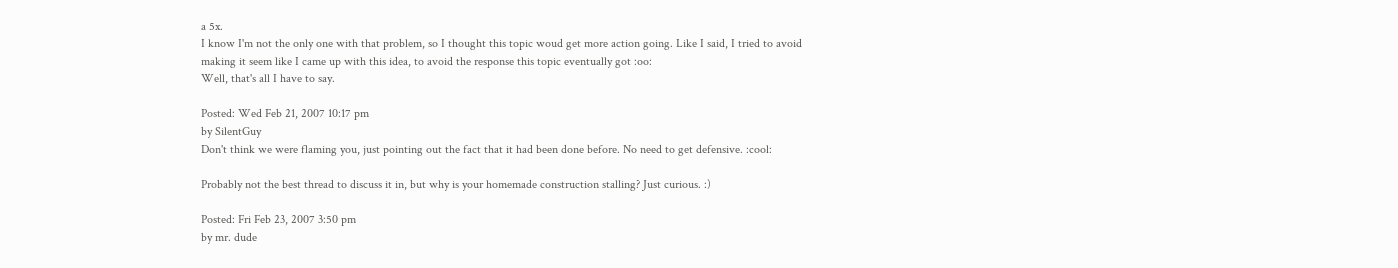a 5x.
I know I'm not the only one with that problem, so I thought this topic woud get more action going. Like I said, I tried to avoid making it seem like I came up with this idea, to avoid the response this topic eventually got :oo:
Well, that's all I have to say.

Posted: Wed Feb 21, 2007 10:17 pm
by SilentGuy
Don't think we were flaming you, just pointing out the fact that it had been done before. No need to get defensive. :cool:

Probably not the best thread to discuss it in, but why is your homemade construction stalling? Just curious. :)

Posted: Fri Feb 23, 2007 3:50 pm
by mr. dude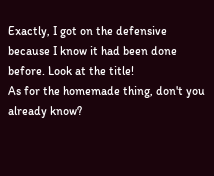Exactly, I got on the defensive because I know it had been done before. Look at the title!
As for the homemade thing, don't you already know?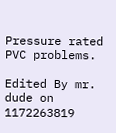Pressure rated PVC problems.

Edited By mr. dude on 1172263819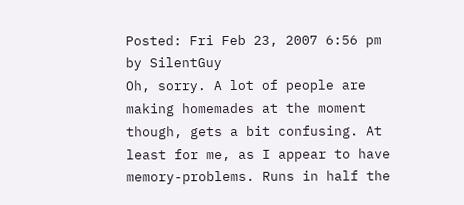Posted: Fri Feb 23, 2007 6:56 pm
by SilentGuy
Oh, sorry. A lot of people are making homemades at the moment though, gets a bit confusing. At least for me, as I appear to have memory-problems. Runs in half the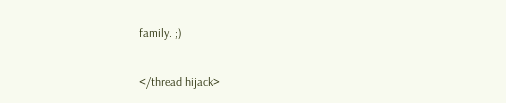family. ;)

</thread hijack>